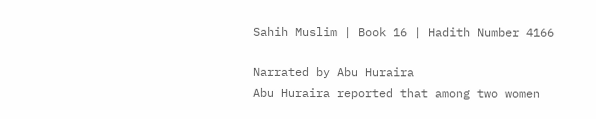Sahih Muslim | Book 16 | Hadith Number 4166

Narrated by Abu Huraira
Abu Huraira reported that among two women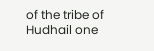of the tribe of Hudhail one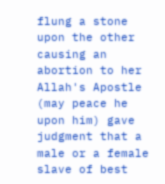flung a stone upon the other causing an abortion to her Allah's Apostle (may peace he upon him) gave judgment that a male or a female slave of best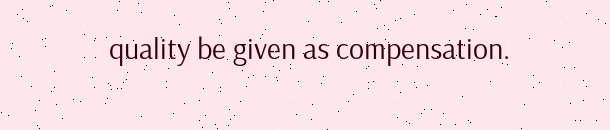quality be given as compensation.